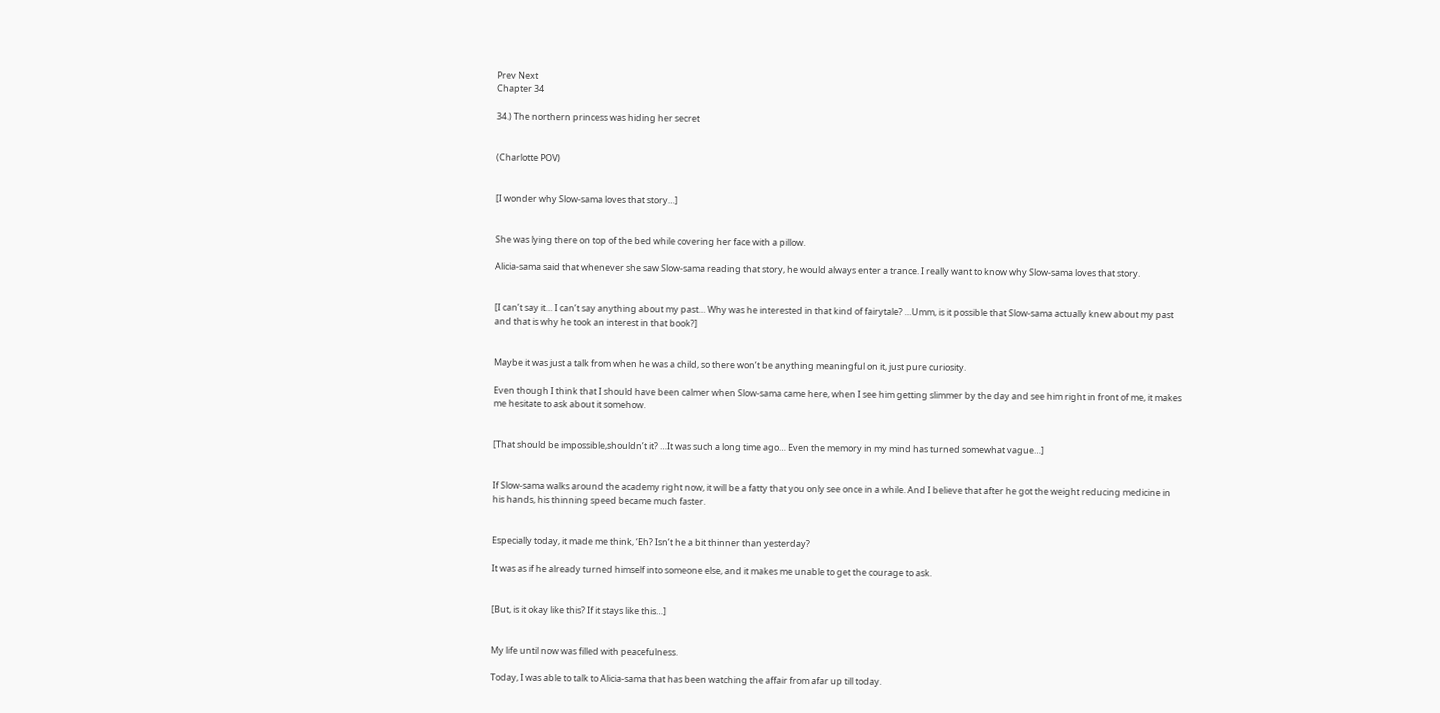Prev Next
Chapter 34

34.) The northern princess was hiding her secret


(Charlotte POV)


[I wonder why Slow-sama loves that story…]


She was lying there on top of the bed while covering her face with a pillow.

Alicia-sama said that whenever she saw Slow-sama reading that story, he would always enter a trance. I really want to know why Slow-sama loves that story.


[I can’t say it… I can’t say anything about my past… Why was he interested in that kind of fairytale? …Umm, is it possible that Slow-sama actually knew about my past and that is why he took an interest in that book?]


Maybe it was just a talk from when he was a child, so there won’t be anything meaningful on it, just pure curiosity.

Even though I think that I should have been calmer when Slow-sama came here, when I see him getting slimmer by the day and see him right in front of me, it makes me hesitate to ask about it somehow.


[That should be impossible,shouldn’t it? …It was such a long time ago… Even the memory in my mind has turned somewhat vague…]


If Slow-sama walks around the academy right now, it will be a fatty that you only see once in a while. And I believe that after he got the weight reducing medicine in his hands, his thinning speed became much faster.


Especially today, it made me think, ‘Eh? Isn’t he a bit thinner than yesterday?

It was as if he already turned himself into someone else, and it makes me unable to get the courage to ask.


[But, is it okay like this? If it stays like this…]


My life until now was filled with peacefulness.

Today, I was able to talk to Alicia-sama that has been watching the affair from afar up till today.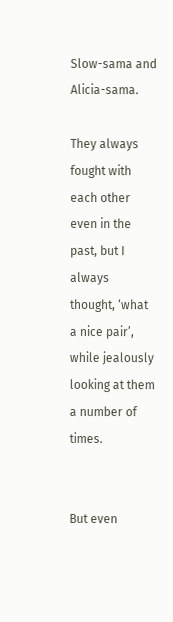Slow-sama and Alicia-sama.

They always fought with each other even in the past, but I always thought, ‘what a nice pair’, while jealously looking at them a number of times.


But even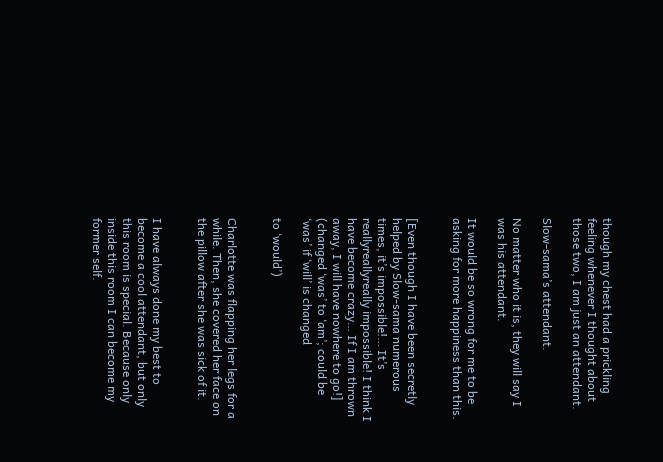though my chest had a prickling feeling whenever I thought about those two, I am just an attendant.

Slow-sama’s attendant.

No matter who it is, they will say I was his attendant.

It would be so wrong for me to be asking for more happiness than this.


[Even though I have been secretly helped by Slow-sama numerous times, it’s impossible!… It’s reallyreallyreally impossible! I think I have become crazy… If I am thrown away, I will have nowhere to go!] (changed ‘was’ to ‘am’; could be ‘was’ if ‘will’ is changed

to ‘would’)


Charlotte was flapping her legs for a while. Then, she covered her face on the pillow after she was sick of it.


I have always done my best to become a cool attendant, but only this room is special. Because only inside this room I can become my former self.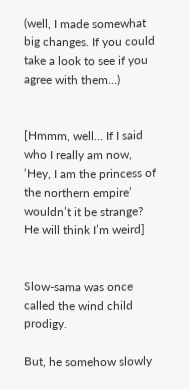(well, I made somewhat big changes. If you could take a look to see if you agree with them…)


[Hmmm, well… If I said who I really am now, ‘Hey, I am the princess of the northern empire’ wouldn’t it be strange? He will think I’m weird]


Slow-sama was once called the wind child prodigy.

But, he somehow slowly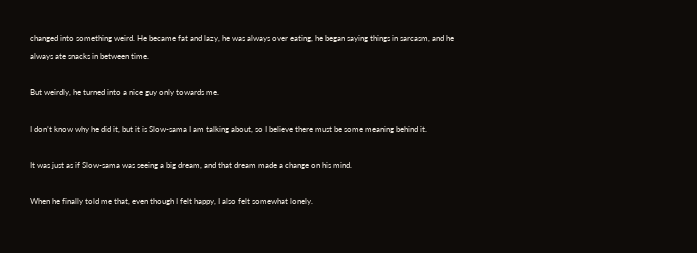changed into something weird. He became fat and lazy, he was always over eating, he began saying things in sarcasm, and he always ate snacks in between time.

But weirdly, he turned into a nice guy only towards me.

I don’t know why he did it, but it is Slow-sama I am talking about, so I believe there must be some meaning behind it.

It was just as if Slow-sama was seeing a big dream, and that dream made a change on his mind.

When he finally told me that, even though I felt happy, I also felt somewhat lonely.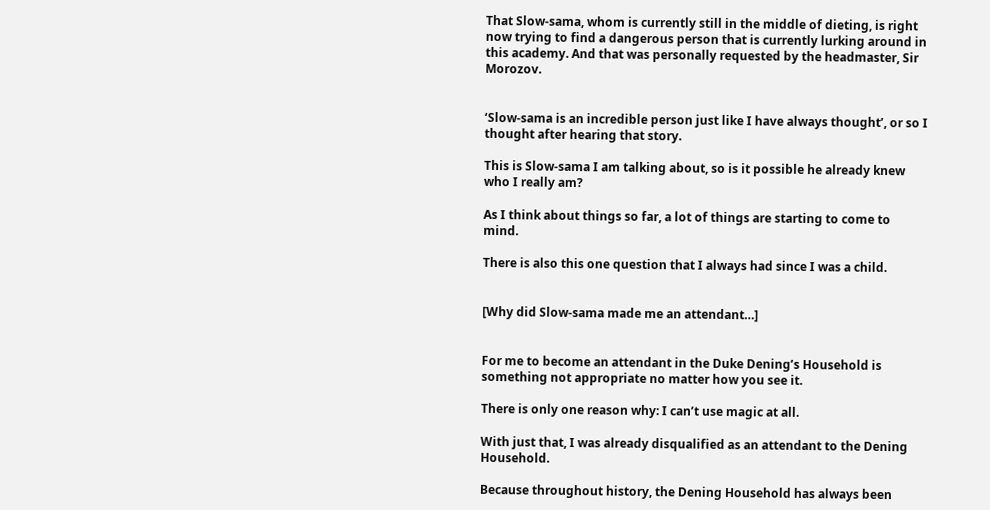That Slow-sama, whom is currently still in the middle of dieting, is right now trying to find a dangerous person that is currently lurking around in this academy. And that was personally requested by the headmaster, Sir Morozov.


‘Slow-sama is an incredible person just like I have always thought’, or so I thought after hearing that story.

This is Slow-sama I am talking about, so is it possible he already knew who I really am?

As I think about things so far, a lot of things are starting to come to mind.

There is also this one question that I always had since I was a child.


[Why did Slow-sama made me an attendant…]


For me to become an attendant in the Duke Dening’s Household is something not appropriate no matter how you see it.

There is only one reason why: I can’t use magic at all.

With just that, I was already disqualified as an attendant to the Dening Household.

Because throughout history, the Dening Household has always been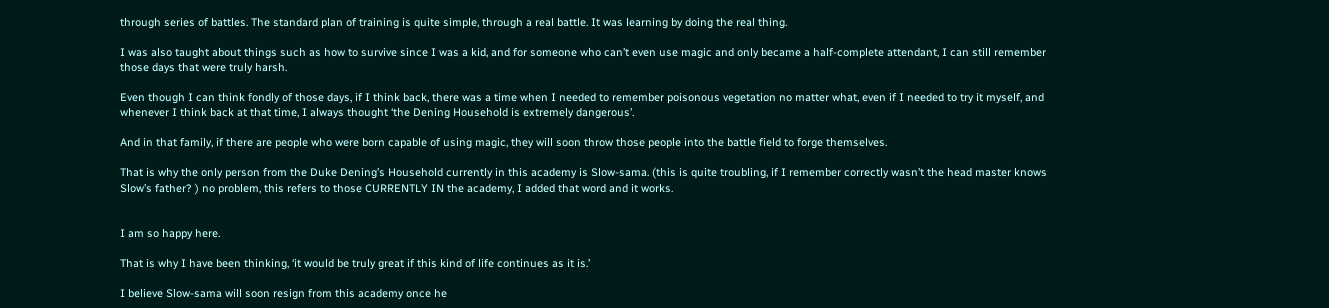through series of battles. The standard plan of training is quite simple, through a real battle. It was learning by doing the real thing.

I was also taught about things such as how to survive since I was a kid, and for someone who can’t even use magic and only became a half-complete attendant, I can still remember those days that were truly harsh.

Even though I can think fondly of those days, if I think back, there was a time when I needed to remember poisonous vegetation no matter what, even if I needed to try it myself, and whenever I think back at that time, I always thought ‘the Dening Household is extremely dangerous’.

And in that family, if there are people who were born capable of using magic, they will soon throw those people into the battle field to forge themselves.

That is why the only person from the Duke Dening’s Household currently in this academy is Slow-sama. (this is quite troubling, if I remember correctly wasn’t the head master knows Slow’s father? ) no problem, this refers to those CURRENTLY IN the academy, I added that word and it works.


I am so happy here.

That is why I have been thinking, ‘it would be truly great if this kind of life continues as it is.’

I believe Slow-sama will soon resign from this academy once he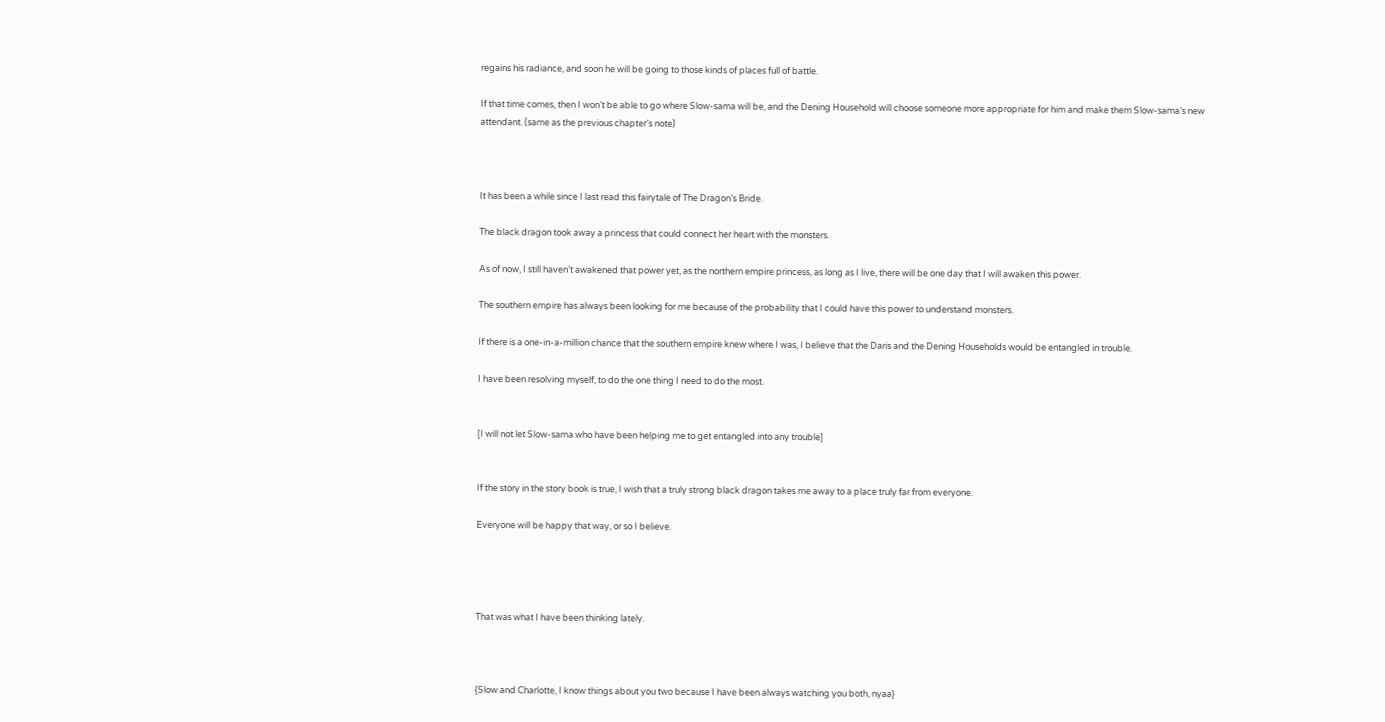regains his radiance, and soon he will be going to those kinds of places full of battle.

If that time comes, then I won’t be able to go where Slow-sama will be, and the Dening Household will choose someone more appropriate for him and make them Slow-sama’s new attendant. (same as the previous chapter’s note)



It has been a while since I last read this fairytale of The Dragon’s Bride.

The black dragon took away a princess that could connect her heart with the monsters.

As of now, I still haven’t awakened that power yet, as the northern empire princess, as long as I live, there will be one day that I will awaken this power.

The southern empire has always been looking for me because of the probability that I could have this power to understand monsters.

If there is a one-in-a-million chance that the southern empire knew where I was, I believe that the Daris and the Dening Households would be entangled in trouble.

I have been resolving myself, to do the one thing I need to do the most.


[I will not let Slow-sama who have been helping me to get entangled into any trouble]


If the story in the story book is true, I wish that a truly strong black dragon takes me away to a place truly far from everyone.

Everyone will be happy that way, or so I believe.




That was what I have been thinking lately.



{Slow and Charlotte, I know things about you two because I have been always watching you both, nyaa}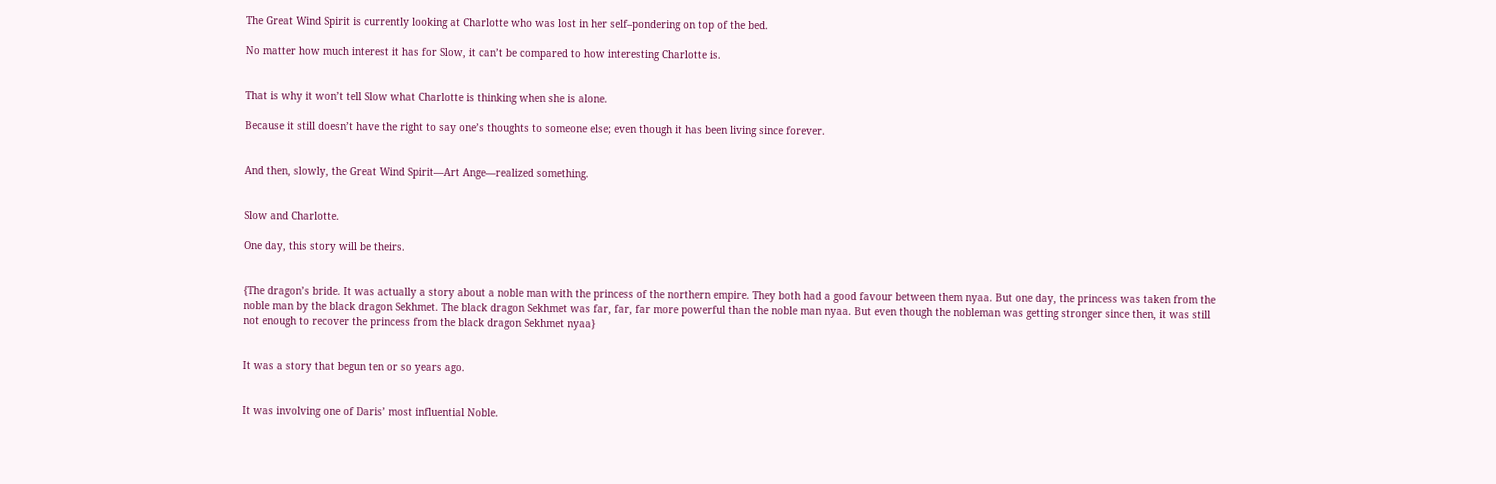The Great Wind Spirit is currently looking at Charlotte who was lost in her self–pondering on top of the bed.

No matter how much interest it has for Slow, it can’t be compared to how interesting Charlotte is.


That is why it won’t tell Slow what Charlotte is thinking when she is alone.

Because it still doesn’t have the right to say one’s thoughts to someone else; even though it has been living since forever.


And then, slowly, the Great Wind Spirit—Art Ange—realized something.


Slow and Charlotte.

One day, this story will be theirs.


{The dragon’s bride. It was actually a story about a noble man with the princess of the northern empire. They both had a good favour between them nyaa. But one day, the princess was taken from the noble man by the black dragon Sekhmet. The black dragon Sekhmet was far, far, far more powerful than the noble man nyaa. But even though the nobleman was getting stronger since then, it was still not enough to recover the princess from the black dragon Sekhmet nyaa}


It was a story that begun ten or so years ago.


It was involving one of Daris’ most influential Noble.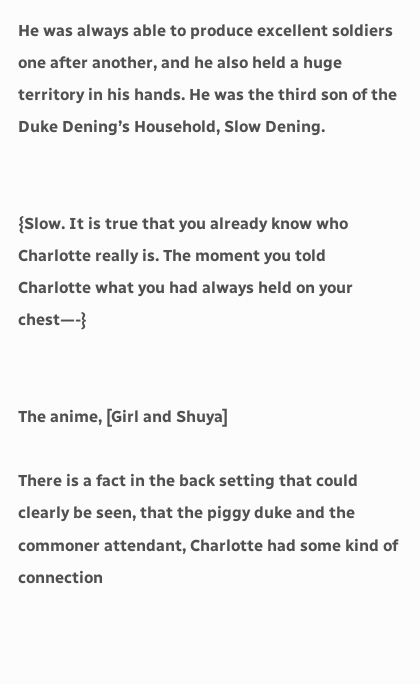He was always able to produce excellent soldiers one after another, and he also held a huge territory in his hands. He was the third son of the Duke Dening’s Household, Slow Dening.


{Slow. It is true that you already know who Charlotte really is. The moment you told Charlotte what you had always held on your chest—-}


The anime, [Girl and Shuya]

There is a fact in the back setting that could clearly be seen, that the piggy duke and the commoner attendant, Charlotte had some kind of connection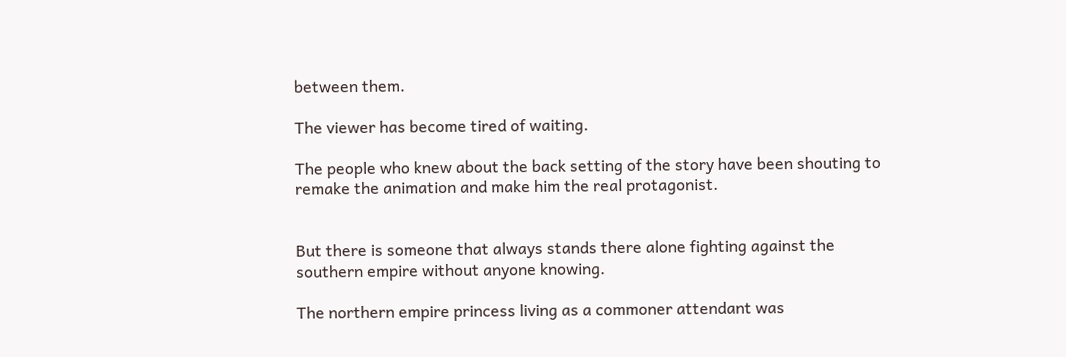between them.

The viewer has become tired of waiting.

The people who knew about the back setting of the story have been shouting to remake the animation and make him the real protagonist.


But there is someone that always stands there alone fighting against the southern empire without anyone knowing.

The northern empire princess living as a commoner attendant was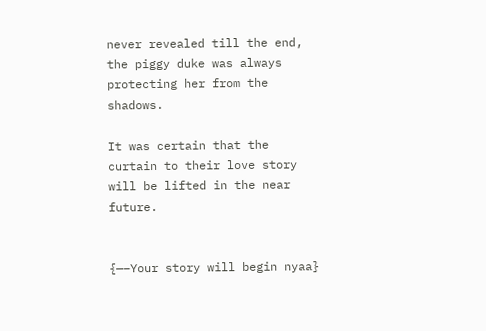never revealed till the end, the piggy duke was always protecting her from the shadows.

It was certain that the curtain to their love story will be lifted in the near future.


{—–Your story will begin nyaa}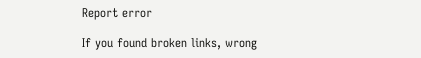Report error

If you found broken links, wrong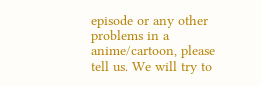episode or any other problems in a anime/cartoon, please tell us. We will try to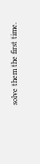solve them the first time.